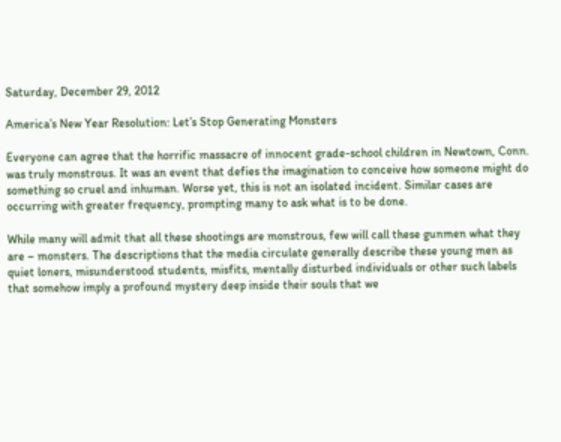Saturday, December 29, 2012

America’s New Year Resolution: Let’s Stop Generating Monsters

Everyone can agree that the horrific massacre of innocent grade-school children in Newtown, Conn. was truly monstrous. It was an event that defies the imagination to conceive how someone might do something so cruel and inhuman. Worse yet, this is not an isolated incident. Similar cases are occurring with greater frequency, prompting many to ask what is to be done.

While many will admit that all these shootings are monstrous, few will call these gunmen what they are – monsters. The descriptions that the media circulate generally describe these young men as quiet loners, misunderstood students, misfits, mentally disturbed individuals or other such labels that somehow imply a profound mystery deep inside their souls that we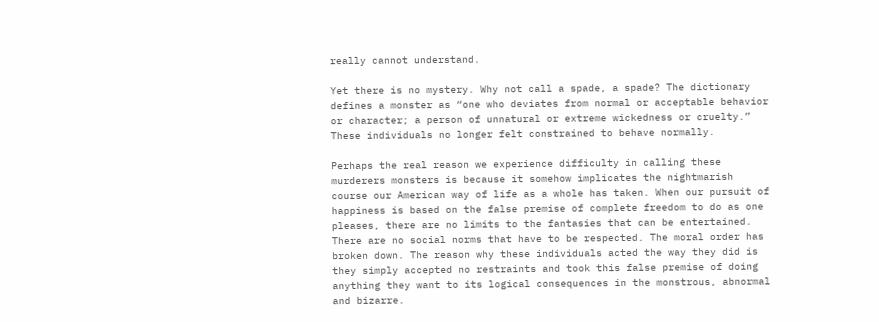really cannot understand.

Yet there is no mystery. Why not call a spade, a spade? The dictionary defines a monster as “one who deviates from normal or acceptable behavior or character; a person of unnatural or extreme wickedness or cruelty.” These individuals no longer felt constrained to behave normally.

Perhaps the real reason we experience difficulty in calling these murderers monsters is because it somehow implicates the nightmarish course our American way of life as a whole has taken. When our pursuit of happiness is based on the false premise of complete freedom to do as one pleases, there are no limits to the fantasies that can be entertained. There are no social norms that have to be respected. The moral order has broken down. The reason why these individuals acted the way they did is they simply accepted no restraints and took this false premise of doing anything they want to its logical consequences in the monstrous, abnormal and bizarre.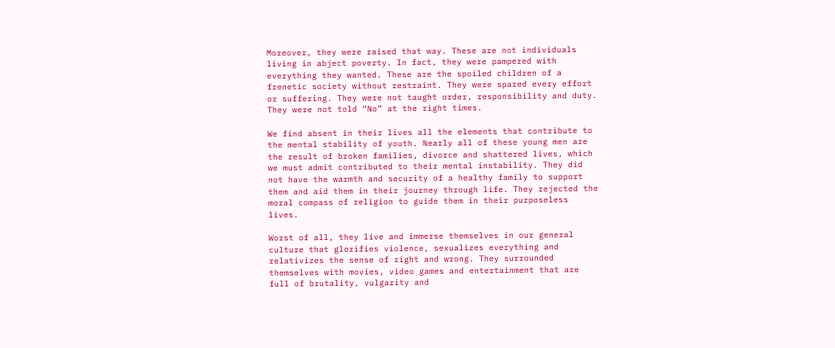Moreover, they were raised that way. These are not individuals living in abject poverty. In fact, they were pampered with everything they wanted. These are the spoiled children of a frenetic society without restraint. They were spared every effort or suffering. They were not taught order, responsibility and duty. They were not told “No” at the right times.

We find absent in their lives all the elements that contribute to the mental stability of youth. Nearly all of these young men are the result of broken families, divorce and shattered lives, which we must admit contributed to their mental instability. They did not have the warmth and security of a healthy family to support them and aid them in their journey through life. They rejected the moral compass of religion to guide them in their purposeless lives.

Worst of all, they live and immerse themselves in our general culture that glorifies violence, sexualizes everything and relativizes the sense of right and wrong. They surrounded themselves with movies, video games and entertainment that are full of brutality, vulgarity and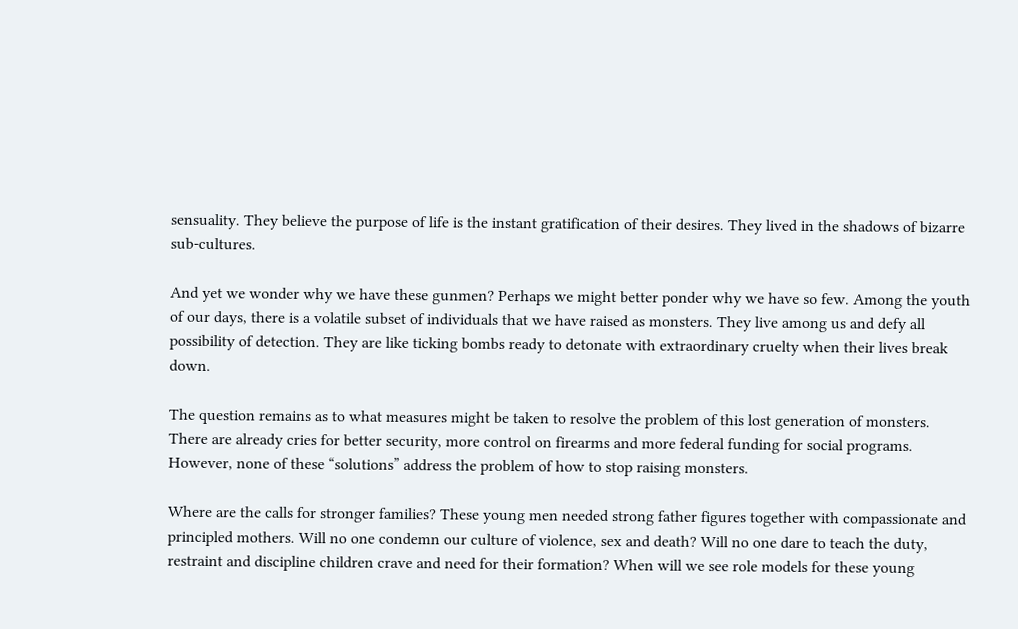sensuality. They believe the purpose of life is the instant gratification of their desires. They lived in the shadows of bizarre sub-cultures.

And yet we wonder why we have these gunmen? Perhaps we might better ponder why we have so few. Among the youth of our days, there is a volatile subset of individuals that we have raised as monsters. They live among us and defy all possibility of detection. They are like ticking bombs ready to detonate with extraordinary cruelty when their lives break down.

The question remains as to what measures might be taken to resolve the problem of this lost generation of monsters. There are already cries for better security, more control on firearms and more federal funding for social programs. However, none of these “solutions” address the problem of how to stop raising monsters.

Where are the calls for stronger families? These young men needed strong father figures together with compassionate and principled mothers. Will no one condemn our culture of violence, sex and death? Will no one dare to teach the duty, restraint and discipline children crave and need for their formation? When will we see role models for these young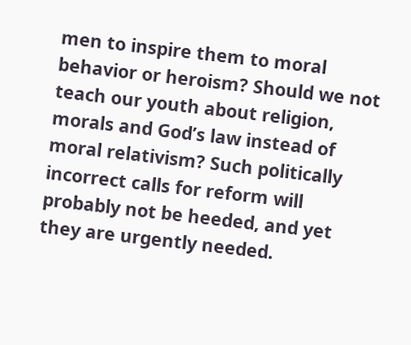men to inspire them to moral behavior or heroism? Should we not teach our youth about religion, morals and God’s law instead of moral relativism? Such politically incorrect calls for reform will probably not be heeded, and yet they are urgently needed.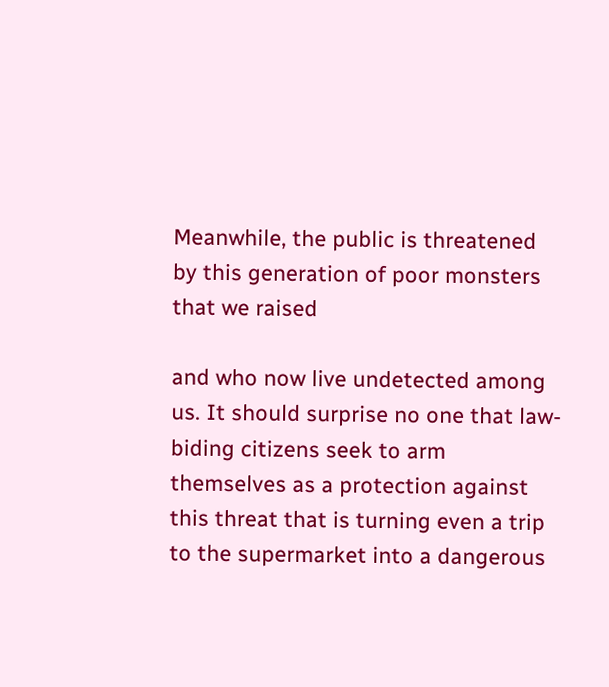Meanwhile, the public is threatened by this generation of poor monsters that we raised

and who now live undetected among us. It should surprise no one that law-biding citizens seek to arm themselves as a protection against this threat that is turning even a trip to the supermarket into a dangerous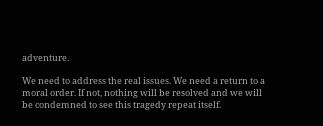adventure.

We need to address the real issues. We need a return to a moral order. If not, nothing will be resolved and we will be condemned to see this tragedy repeat itself.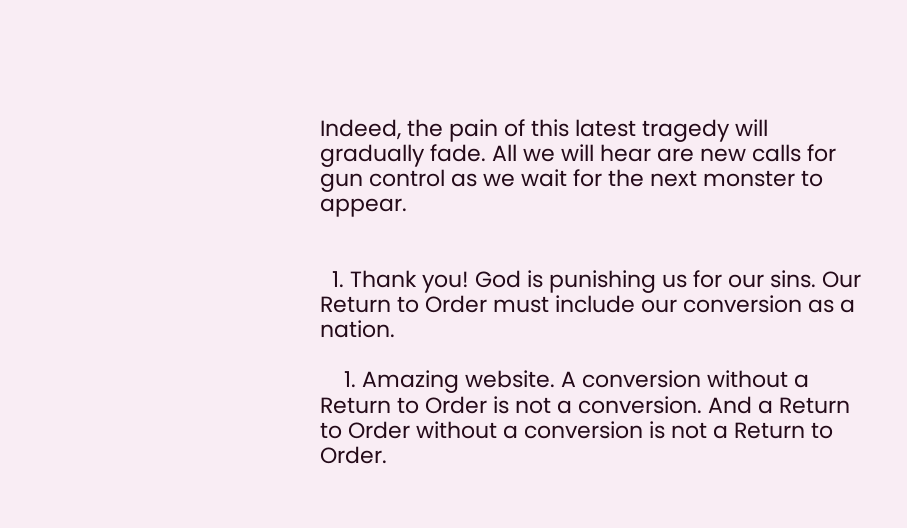Indeed, the pain of this latest tragedy will gradually fade. All we will hear are new calls for gun control as we wait for the next monster to appear.


  1. Thank you! God is punishing us for our sins. Our Return to Order must include our conversion as a nation.

    1. Amazing website. A conversion without a Return to Order is not a conversion. And a Return to Order without a conversion is not a Return to Order.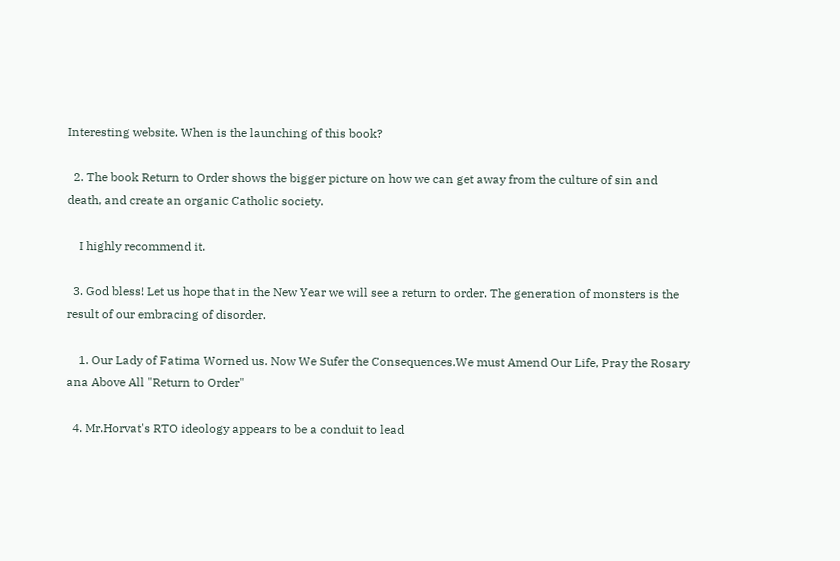Interesting website. When is the launching of this book?

  2. The book Return to Order shows the bigger picture on how we can get away from the culture of sin and death, and create an organic Catholic society.

    I highly recommend it.

  3. God bless! Let us hope that in the New Year we will see a return to order. The generation of monsters is the result of our embracing of disorder.

    1. Our Lady of Fatima Worned us. Now We Sufer the Consequences.We must Amend Our Life, Pray the Rosary ana Above All "Return to Order"

  4. Mr.Horvat's RTO ideology appears to be a conduit to lead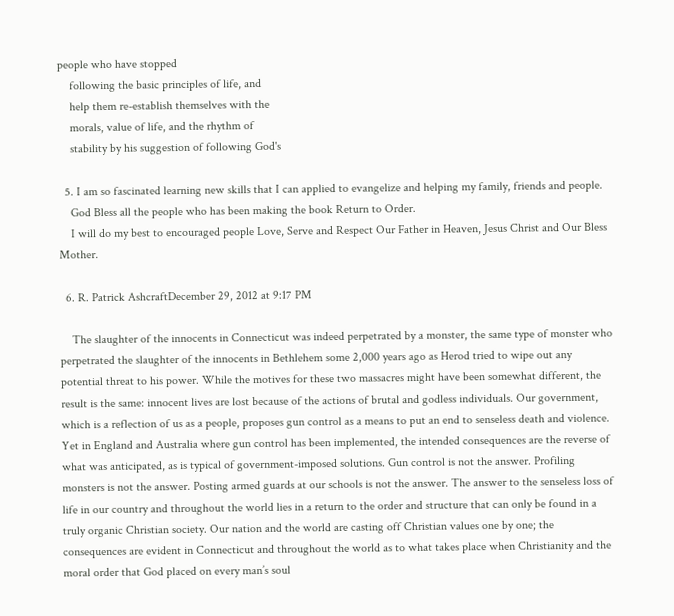people who have stopped
    following the basic principles of life, and
    help them re-establish themselves with the
    morals, value of life, and the rhythm of
    stability by his suggestion of following God's

  5. I am so fascinated learning new skills that I can applied to evangelize and helping my family, friends and people.
    God Bless all the people who has been making the book Return to Order.
    I will do my best to encouraged people Love, Serve and Respect Our Father in Heaven, Jesus Christ and Our Bless Mother.

  6. R. Patrick AshcraftDecember 29, 2012 at 9:17 PM

    The slaughter of the innocents in Connecticut was indeed perpetrated by a monster, the same type of monster who perpetrated the slaughter of the innocents in Bethlehem some 2,000 years ago as Herod tried to wipe out any potential threat to his power. While the motives for these two massacres might have been somewhat different, the result is the same: innocent lives are lost because of the actions of brutal and godless individuals. Our government, which is a reflection of us as a people, proposes gun control as a means to put an end to senseless death and violence. Yet in England and Australia where gun control has been implemented, the intended consequences are the reverse of what was anticipated, as is typical of government-imposed solutions. Gun control is not the answer. Profiling monsters is not the answer. Posting armed guards at our schools is not the answer. The answer to the senseless loss of life in our country and throughout the world lies in a return to the order and structure that can only be found in a truly organic Christian society. Our nation and the world are casting off Christian values one by one; the consequences are evident in Connecticut and throughout the world as to what takes place when Christianity and the moral order that God placed on every man’s soul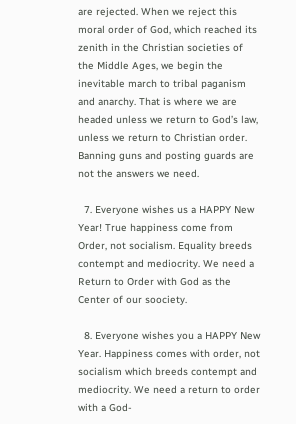are rejected. When we reject this moral order of God, which reached its zenith in the Christian societies of the Middle Ages, we begin the inevitable march to tribal paganism and anarchy. That is where we are headed unless we return to God’s law, unless we return to Christian order. Banning guns and posting guards are not the answers we need.

  7. Everyone wishes us a HAPPY New Year! True happiness come from Order, not socialism. Equality breeds contempt and mediocrity. We need a Return to Order with God as the Center of our soociety.

  8. Everyone wishes you a HAPPY New Year. Happiness comes with order, not socialism which breeds contempt and mediocrity. We need a return to order with a God-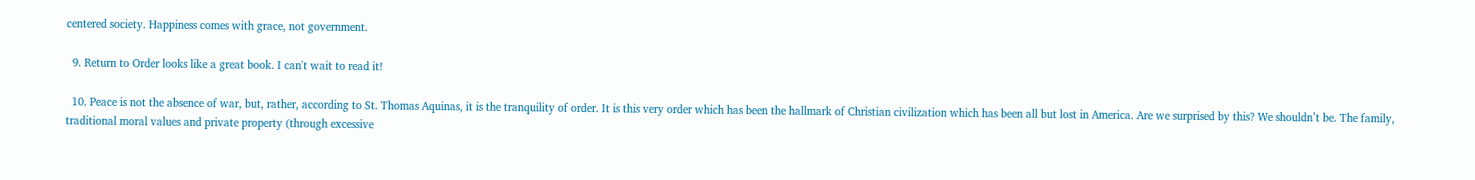centered society. Happiness comes with grace, not government.

  9. Return to Order looks like a great book. I can't wait to read it!

  10. Peace is not the absence of war, but, rather, according to St. Thomas Aquinas, it is the tranquility of order. It is this very order which has been the hallmark of Christian civilization which has been all but lost in America. Are we surprised by this? We shouldn’t be. The family, traditional moral values and private property (through excessive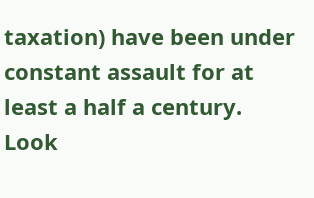taxation) have been under constant assault for at least a half a century. Look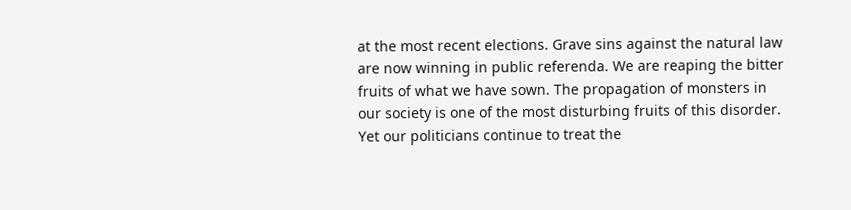at the most recent elections. Grave sins against the natural law are now winning in public referenda. We are reaping the bitter fruits of what we have sown. The propagation of monsters in our society is one of the most disturbing fruits of this disorder. Yet our politicians continue to treat the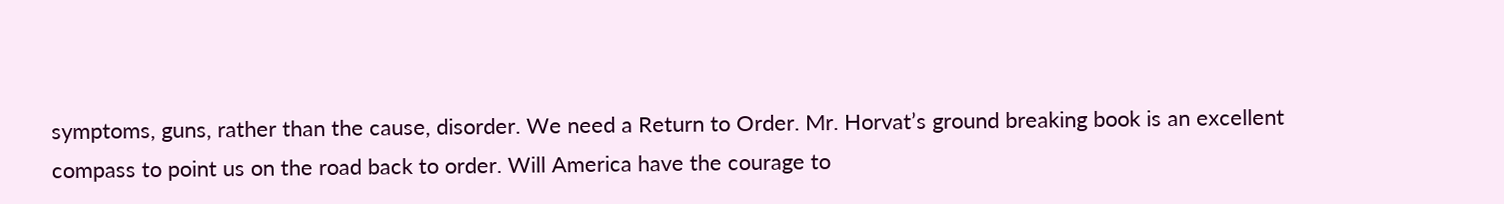symptoms, guns, rather than the cause, disorder. We need a Return to Order. Mr. Horvat’s ground breaking book is an excellent compass to point us on the road back to order. Will America have the courage to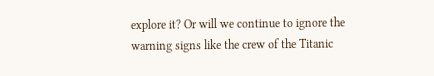explore it? Or will we continue to ignore the warning signs like the crew of the Titanic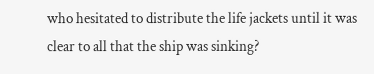who hesitated to distribute the life jackets until it was clear to all that the ship was sinking?